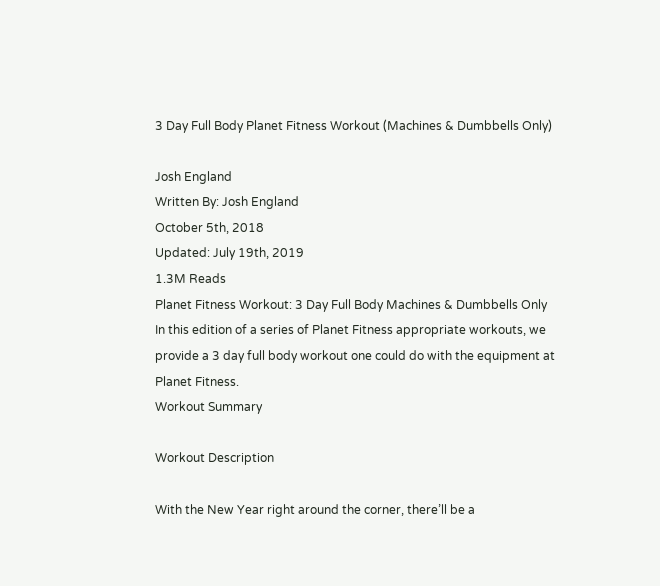3 Day Full Body Planet Fitness Workout (Machines & Dumbbells Only)

Josh England
Written By: Josh England
October 5th, 2018
Updated: July 19th, 2019
1.3M Reads
Planet Fitness Workout: 3 Day Full Body Machines & Dumbbells Only
In this edition of a series of Planet Fitness appropriate workouts, we provide a 3 day full body workout one could do with the equipment at Planet Fitness.
Workout Summary

Workout Description

With the New Year right around the corner, there’ll be a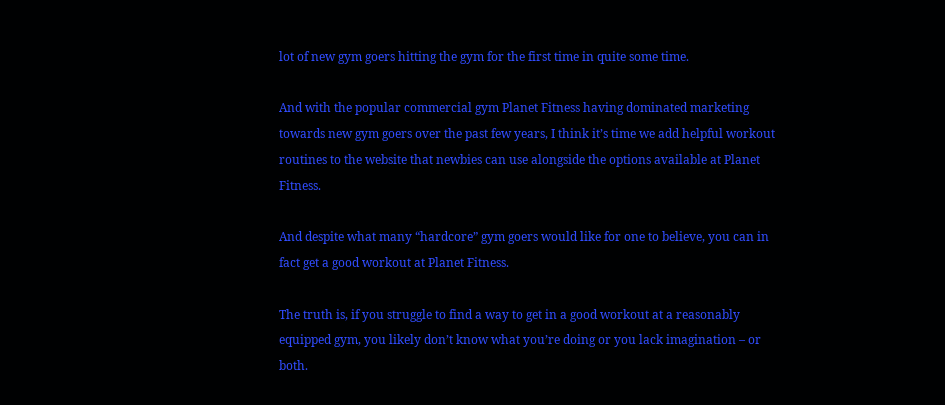lot of new gym goers hitting the gym for the first time in quite some time.

And with the popular commercial gym Planet Fitness having dominated marketing towards new gym goers over the past few years, I think it’s time we add helpful workout routines to the website that newbies can use alongside the options available at Planet Fitness.

And despite what many “hardcore” gym goers would like for one to believe, you can in fact get a good workout at Planet Fitness.

The truth is, if you struggle to find a way to get in a good workout at a reasonably equipped gym, you likely don’t know what you’re doing or you lack imagination – or both.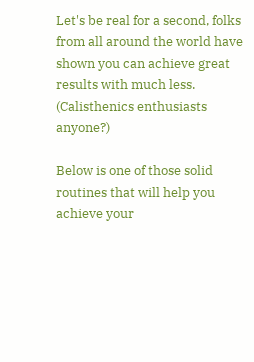Let's be real for a second, folks from all around the world have shown you can achieve great results with much less. (Calisthenics enthusiasts anyone?)

Below is one of those solid routines that will help you achieve your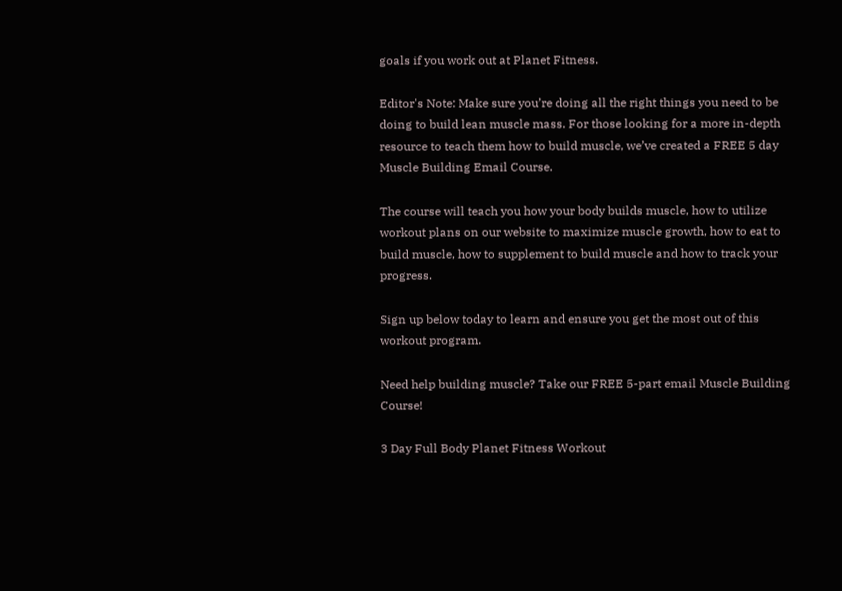goals if you work out at Planet Fitness.

Editor's Note: Make sure you’re doing all the right things you need to be doing to build lean muscle mass. For those looking for a more in-depth resource to teach them how to build muscle, we’ve created a FREE 5 day Muscle Building Email Course.

The course will teach you how your body builds muscle, how to utilize workout plans on our website to maximize muscle growth, how to eat to build muscle, how to supplement to build muscle and how to track your progress.

Sign up below today to learn and ensure you get the most out of this workout program.

Need help building muscle? Take our FREE 5-part email Muscle Building Course!

3 Day Full Body Planet Fitness Workout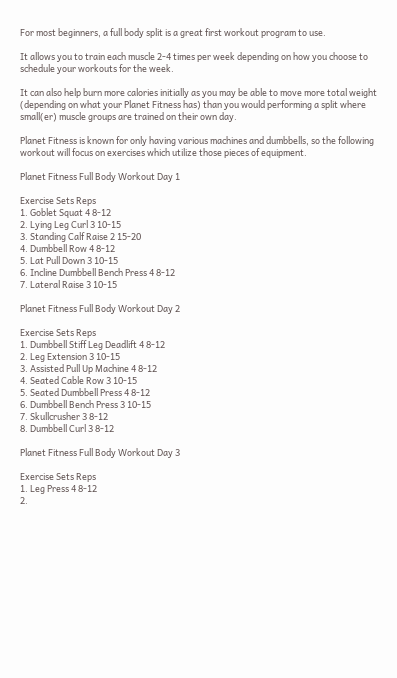For most beginners, a full body split is a great first workout program to use.

It allows you to train each muscle 2-4 times per week depending on how you choose to schedule your workouts for the week.

It can also help burn more calories initially as you may be able to move more total weight (depending on what your Planet Fitness has) than you would performing a split where small(er) muscle groups are trained on their own day.

Planet Fitness is known for only having various machines and dumbbells, so the following workout will focus on exercises which utilize those pieces of equipment.

Planet Fitness Full Body Workout Day 1

Exercise Sets Reps
1. Goblet Squat 4 8-12
2. Lying Leg Curl 3 10-15
3. Standing Calf Raise 2 15-20
4. Dumbbell Row 4 8-12
5. Lat Pull Down 3 10-15
6. Incline Dumbbell Bench Press 4 8-12
7. Lateral Raise 3 10-15

Planet Fitness Full Body Workout Day 2

Exercise Sets Reps
1. Dumbbell Stiff Leg Deadlift 4 8-12
2. Leg Extension 3 10-15
3. Assisted Pull Up Machine 4 8-12
4. Seated Cable Row 3 10-15
5. Seated Dumbbell Press 4 8-12
6. Dumbbell Bench Press 3 10-15
7. Skullcrusher 3 8-12
8. Dumbbell Curl 3 8-12

Planet Fitness Full Body Workout Day 3

Exercise Sets Reps
1. Leg Press 4 8-12
2.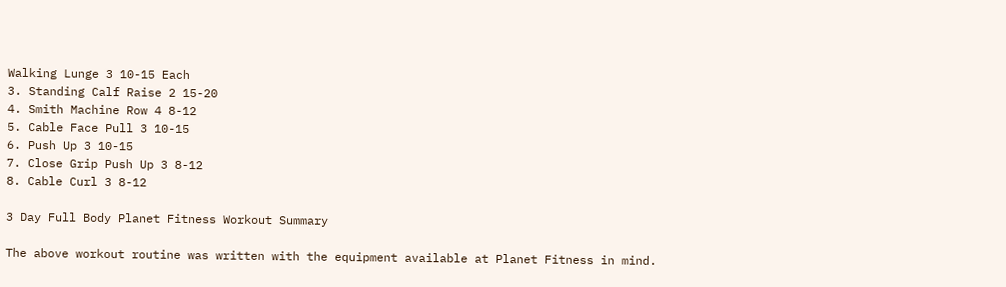Walking Lunge 3 10-15 Each
3. Standing Calf Raise 2 15-20
4. Smith Machine Row 4 8-12
5. Cable Face Pull 3 10-15
6. Push Up 3 10-15
7. Close Grip Push Up 3 8-12
8. Cable Curl 3 8-12

3 Day Full Body Planet Fitness Workout Summary

The above workout routine was written with the equipment available at Planet Fitness in mind.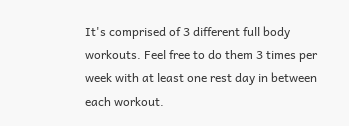It's comprised of 3 different full body workouts. Feel free to do them 3 times per week with at least one rest day in between each workout.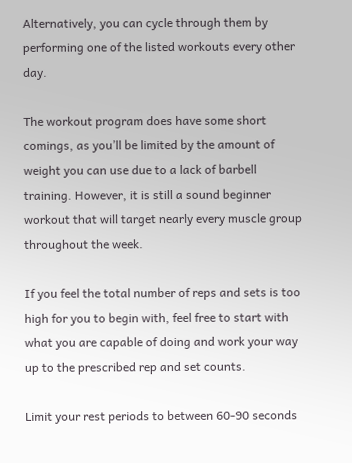Alternatively, you can cycle through them by performing one of the listed workouts every other day.

The workout program does have some short comings, as you’ll be limited by the amount of weight you can use due to a lack of barbell training. However, it is still a sound beginner workout that will target nearly every muscle group throughout the week.

If you feel the total number of reps and sets is too high for you to begin with, feel free to start with what you are capable of doing and work your way up to the prescribed rep and set counts.

Limit your rest periods to between 60-90 seconds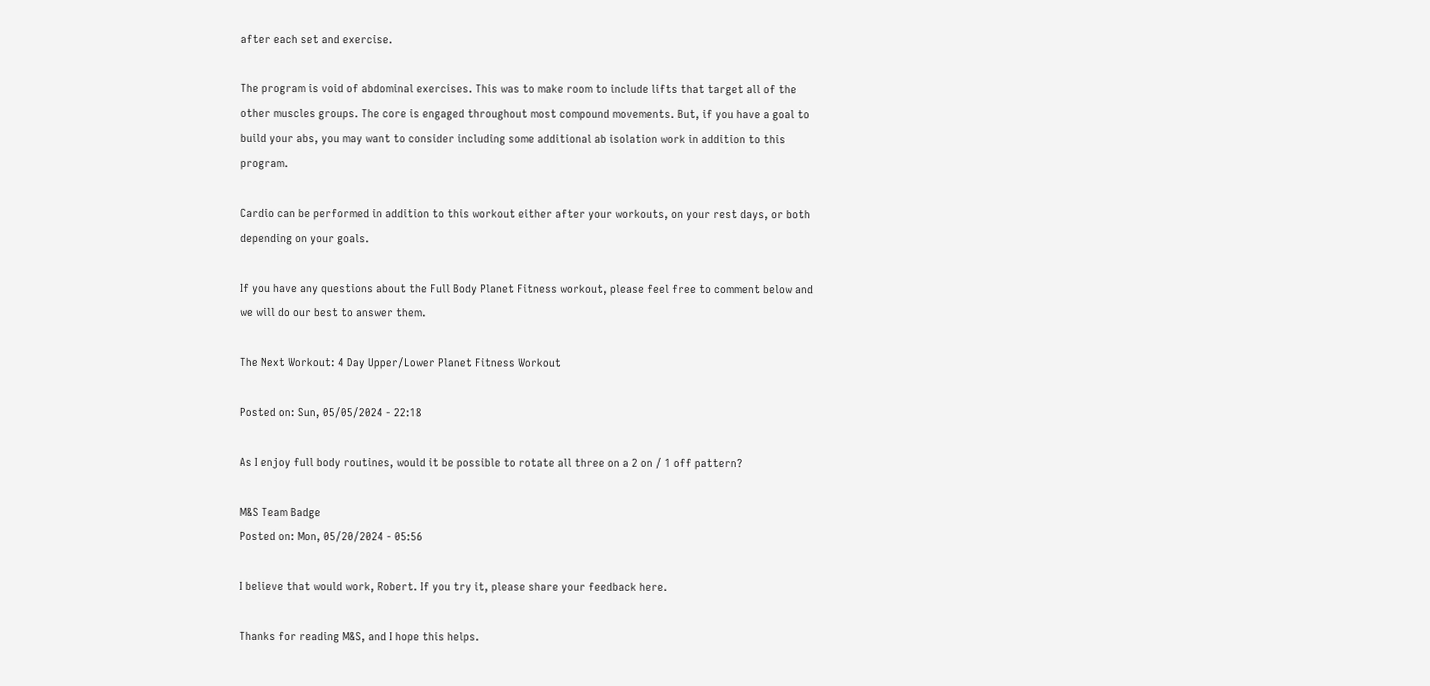after each set and exercise.

The program is void of abdominal exercises. This was to make room to include lifts that target all of the other muscles groups. The core is engaged throughout most compound movements. But, if you have a goal to build your abs, you may want to consider including some additional ab isolation work in addition to this program.

Cardio can be performed in addition to this workout either after your workouts, on your rest days, or both depending on your goals.

If you have any questions about the Full Body Planet Fitness workout, please feel free to comment below and we will do our best to answer them.

The Next Workout: 4 Day Upper/Lower Planet Fitness Workout

Posted on: Sun, 05/05/2024 - 22:18

As I enjoy full body routines, would it be possible to rotate all three on a 2 on / 1 off pattern?

M&S Team Badge
Posted on: Mon, 05/20/2024 - 05:56

I believe that would work, Robert. If you try it, please share your feedback here.

Thanks for reading M&S, and I hope this helps.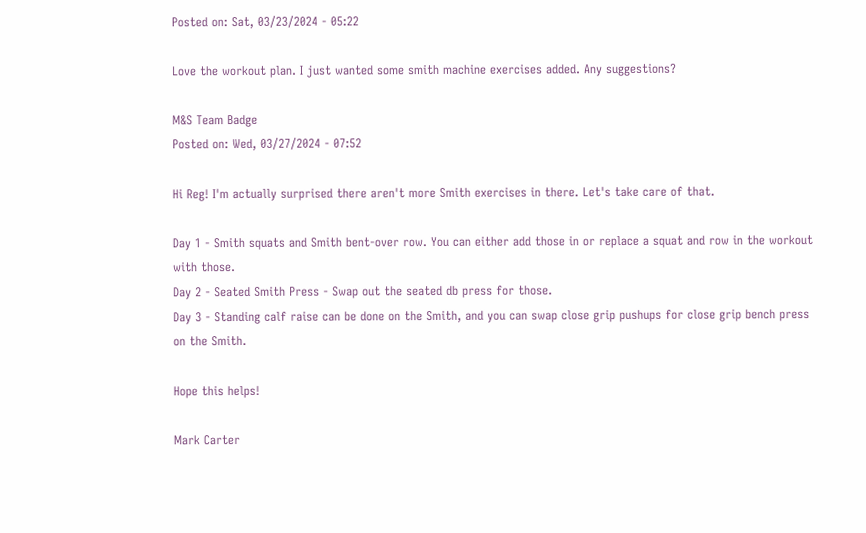Posted on: Sat, 03/23/2024 - 05:22

Love the workout plan. I just wanted some smith machine exercises added. Any suggestions?

M&S Team Badge
Posted on: Wed, 03/27/2024 - 07:52

Hi Reg! I'm actually surprised there aren't more Smith exercises in there. Let's take care of that.

Day 1 - Smith squats and Smith bent-over row. You can either add those in or replace a squat and row in the workout with those.
Day 2 - Seated Smith Press - Swap out the seated db press for those.
Day 3 - Standing calf raise can be done on the Smith, and you can swap close grip pushups for close grip bench press on the Smith.

Hope this helps!

Mark Carter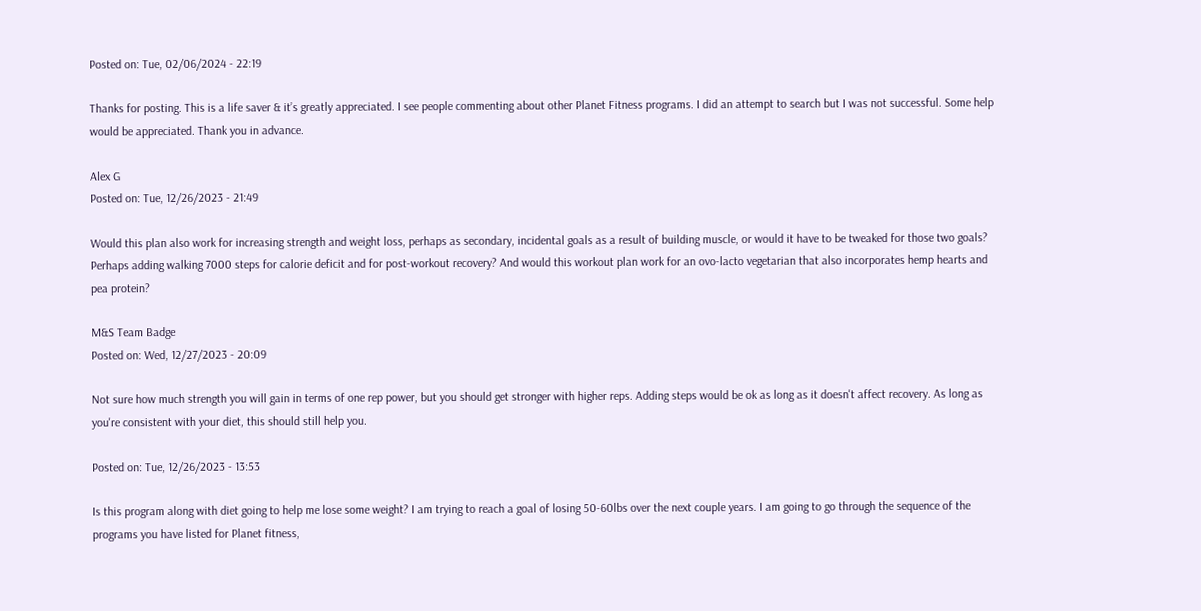Posted on: Tue, 02/06/2024 - 22:19

Thanks for posting. This is a life saver & it’s greatly appreciated. I see people commenting about other Planet Fitness programs. I did an attempt to search but I was not successful. Some help would be appreciated. Thank you in advance.

Alex G
Posted on: Tue, 12/26/2023 - 21:49

Would this plan also work for increasing strength and weight loss, perhaps as secondary, incidental goals as a result of building muscle, or would it have to be tweaked for those two goals? Perhaps adding walking 7000 steps for calorie deficit and for post-workout recovery? And would this workout plan work for an ovo-lacto vegetarian that also incorporates hemp hearts and pea protein?

M&S Team Badge
Posted on: Wed, 12/27/2023 - 20:09

Not sure how much strength you will gain in terms of one rep power, but you should get stronger with higher reps. Adding steps would be ok as long as it doesn't affect recovery. As long as you're consistent with your diet, this should still help you.

Posted on: Tue, 12/26/2023 - 13:53

Is this program along with diet going to help me lose some weight? I am trying to reach a goal of losing 50-60lbs over the next couple years. I am going to go through the sequence of the programs you have listed for Planet fitness,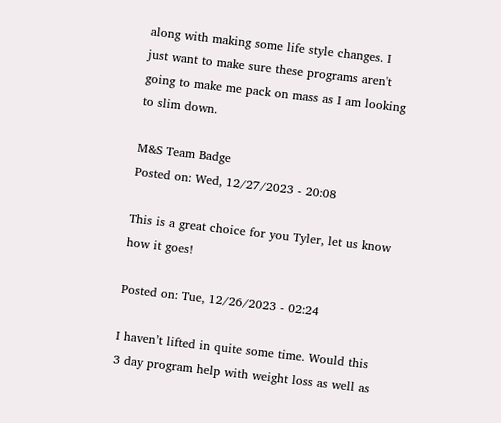along with making some life style changes. I just want to make sure these programs aren't going to make me pack on mass as I am looking to slim down.

M&S Team Badge
Posted on: Wed, 12/27/2023 - 20:08

This is a great choice for you Tyler, let us know how it goes!

Posted on: Tue, 12/26/2023 - 02:24

I haven’t lifted in quite some time. Would this 3 day program help with weight loss as well as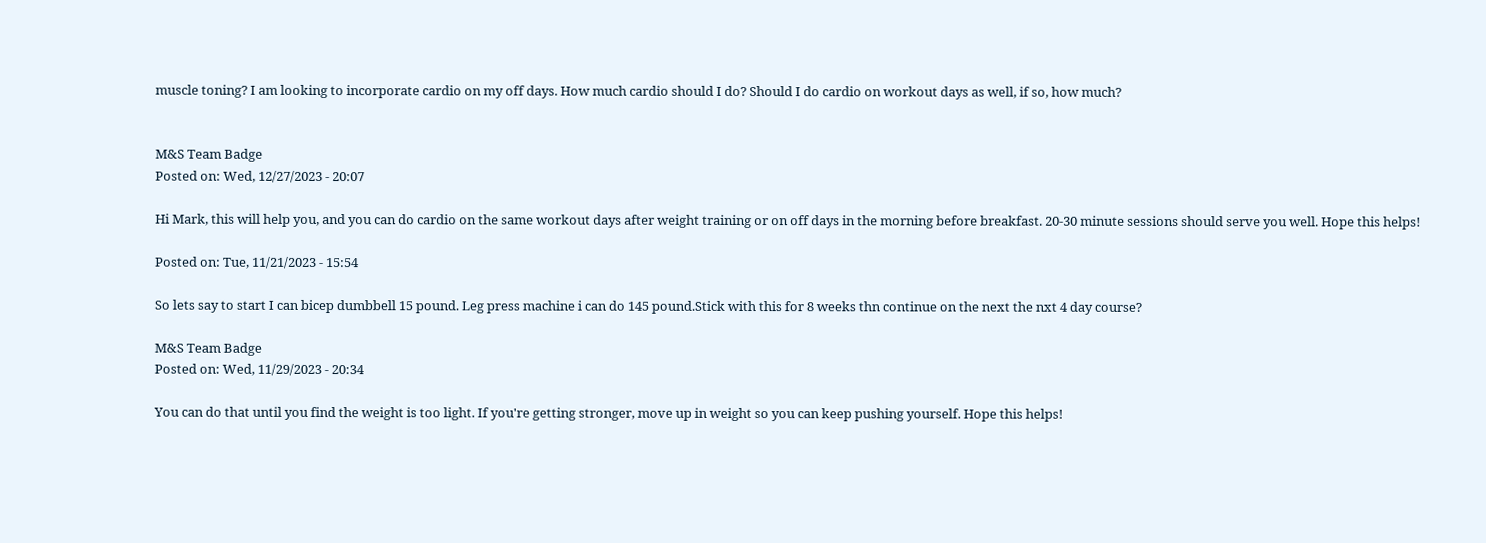muscle toning? I am looking to incorporate cardio on my off days. How much cardio should I do? Should I do cardio on workout days as well, if so, how much?


M&S Team Badge
Posted on: Wed, 12/27/2023 - 20:07

Hi Mark, this will help you, and you can do cardio on the same workout days after weight training or on off days in the morning before breakfast. 20-30 minute sessions should serve you well. Hope this helps!

Posted on: Tue, 11/21/2023 - 15:54

So lets say to start I can bicep dumbbell 15 pound. Leg press machine i can do 145 pound.Stick with this for 8 weeks thn continue on the next the nxt 4 day course?

M&S Team Badge
Posted on: Wed, 11/29/2023 - 20:34

You can do that until you find the weight is too light. If you're getting stronger, move up in weight so you can keep pushing yourself. Hope this helps!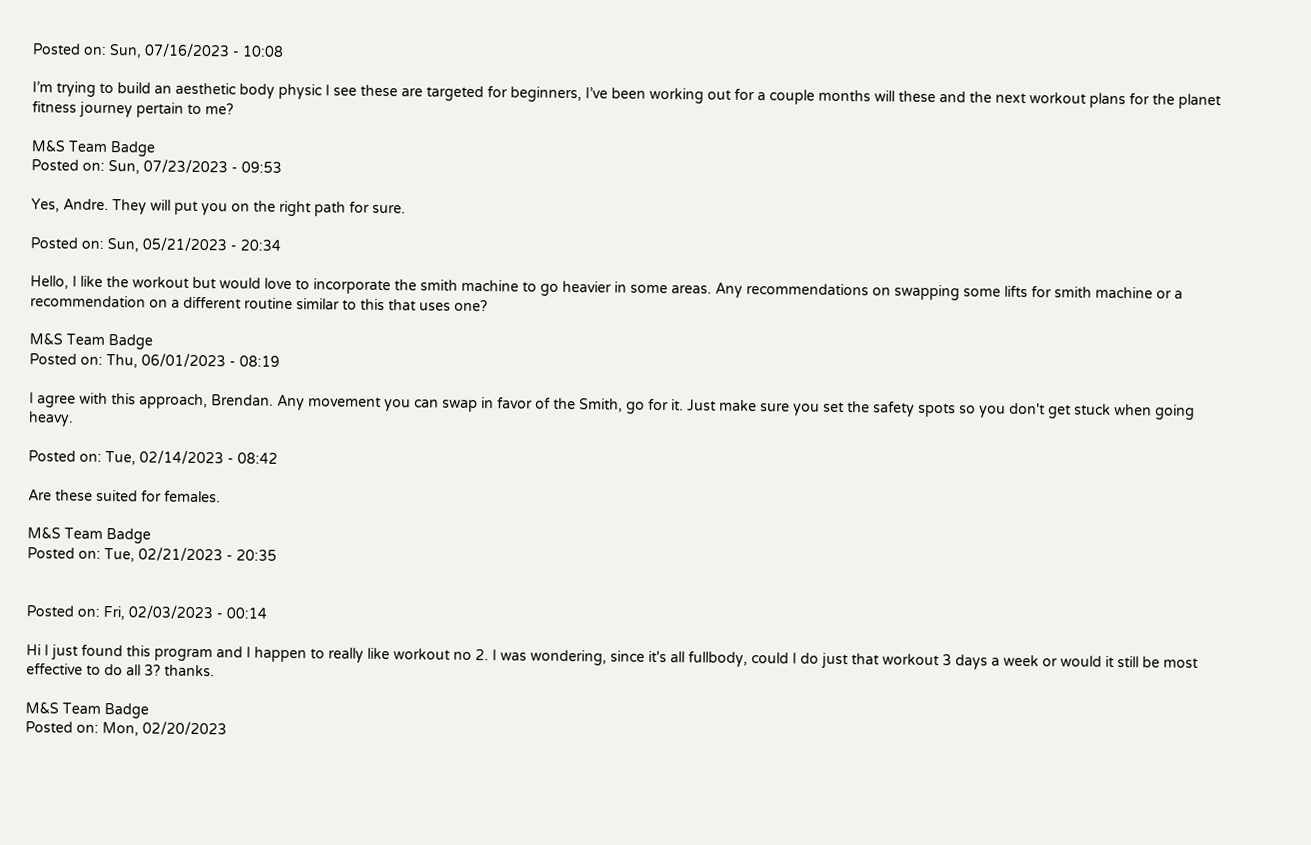Posted on: Sun, 07/16/2023 - 10:08

I’m trying to build an aesthetic body physic I see these are targeted for beginners, I’ve been working out for a couple months will these and the next workout plans for the planet fitness journey pertain to me?

M&S Team Badge
Posted on: Sun, 07/23/2023 - 09:53

Yes, Andre. They will put you on the right path for sure.

Posted on: Sun, 05/21/2023 - 20:34

Hello, I like the workout but would love to incorporate the smith machine to go heavier in some areas. Any recommendations on swapping some lifts for smith machine or a recommendation on a different routine similar to this that uses one?

M&S Team Badge
Posted on: Thu, 06/01/2023 - 08:19

I agree with this approach, Brendan. Any movement you can swap in favor of the Smith, go for it. Just make sure you set the safety spots so you don't get stuck when going heavy.

Posted on: Tue, 02/14/2023 - 08:42

Are these suited for females.

M&S Team Badge
Posted on: Tue, 02/21/2023 - 20:35


Posted on: Fri, 02/03/2023 - 00:14

Hi I just found this program and I happen to really like workout no 2. I was wondering, since it's all fullbody, could I do just that workout 3 days a week or would it still be most effective to do all 3? thanks.

M&S Team Badge
Posted on: Mon, 02/20/2023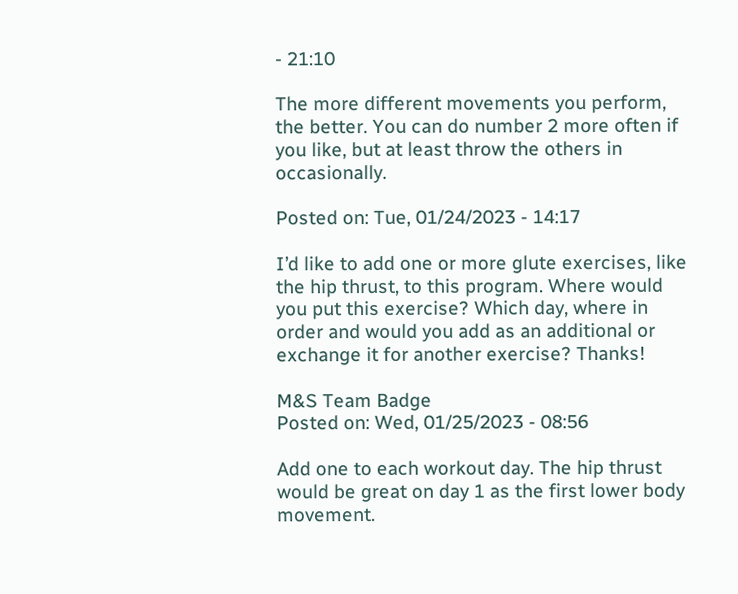- 21:10

The more different movements you perform, the better. You can do number 2 more often if you like, but at least throw the others in occasionally.

Posted on: Tue, 01/24/2023 - 14:17

I’d like to add one or more glute exercises, like the hip thrust, to this program. Where would you put this exercise? Which day, where in order and would you add as an additional or exchange it for another exercise? Thanks!

M&S Team Badge
Posted on: Wed, 01/25/2023 - 08:56

Add one to each workout day. The hip thrust would be great on day 1 as the first lower body movement.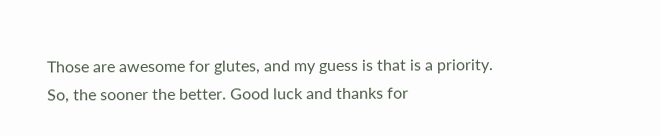Those are awesome for glutes, and my guess is that is a priority. So, the sooner the better. Good luck and thanks for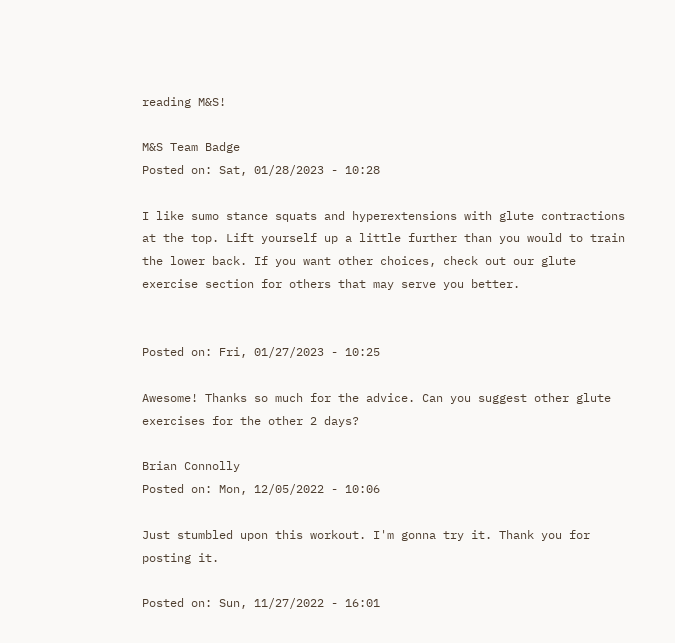reading M&S!

M&S Team Badge
Posted on: Sat, 01/28/2023 - 10:28

I like sumo stance squats and hyperextensions with glute contractions at the top. Lift yourself up a little further than you would to train the lower back. If you want other choices, check out our glute exercise section for others that may serve you better.


Posted on: Fri, 01/27/2023 - 10:25

Awesome! Thanks so much for the advice. Can you suggest other glute exercises for the other 2 days?

Brian Connolly
Posted on: Mon, 12/05/2022 - 10:06

Just stumbled upon this workout. I'm gonna try it. Thank you for posting it.

Posted on: Sun, 11/27/2022 - 16:01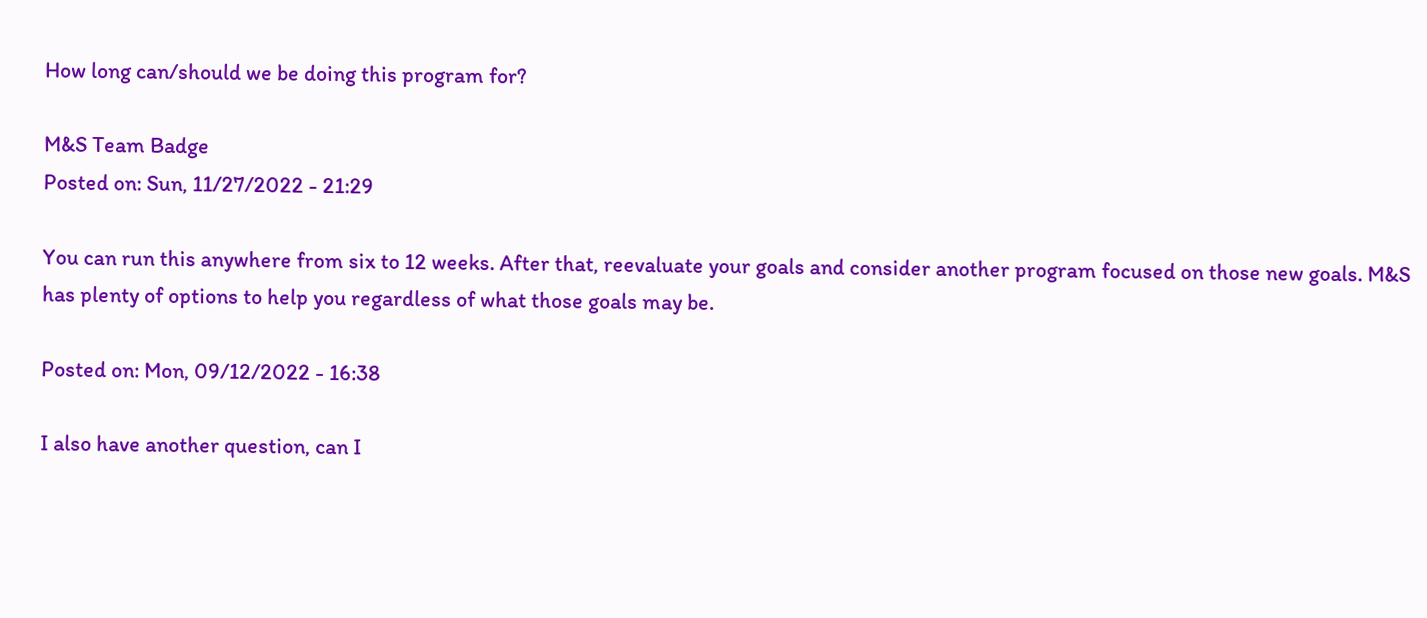How long can/should we be doing this program for?

M&S Team Badge
Posted on: Sun, 11/27/2022 - 21:29

You can run this anywhere from six to 12 weeks. After that, reevaluate your goals and consider another program focused on those new goals. M&S has plenty of options to help you regardless of what those goals may be.

Posted on: Mon, 09/12/2022 - 16:38

I also have another question, can I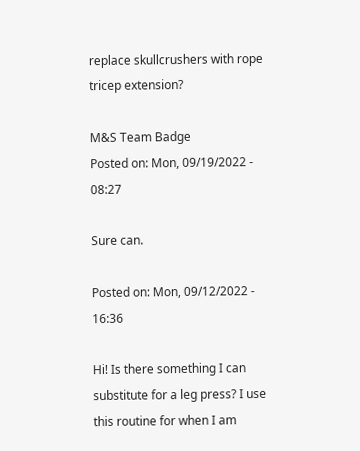replace skullcrushers with rope tricep extension?

M&S Team Badge
Posted on: Mon, 09/19/2022 - 08:27

Sure can.

Posted on: Mon, 09/12/2022 - 16:36

Hi! Is there something I can substitute for a leg press? I use this routine for when I am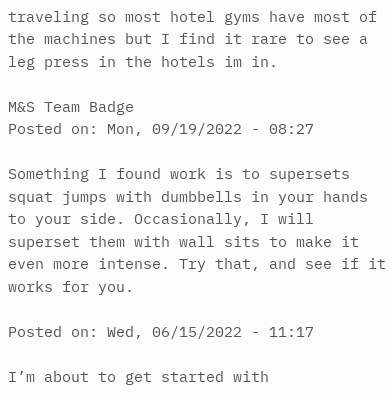traveling so most hotel gyms have most of the machines but I find it rare to see a leg press in the hotels im in.

M&S Team Badge
Posted on: Mon, 09/19/2022 - 08:27

Something I found work is to supersets squat jumps with dumbbells in your hands to your side. Occasionally, I will superset them with wall sits to make it even more intense. Try that, and see if it works for you.

Posted on: Wed, 06/15/2022 - 11:17

I’m about to get started with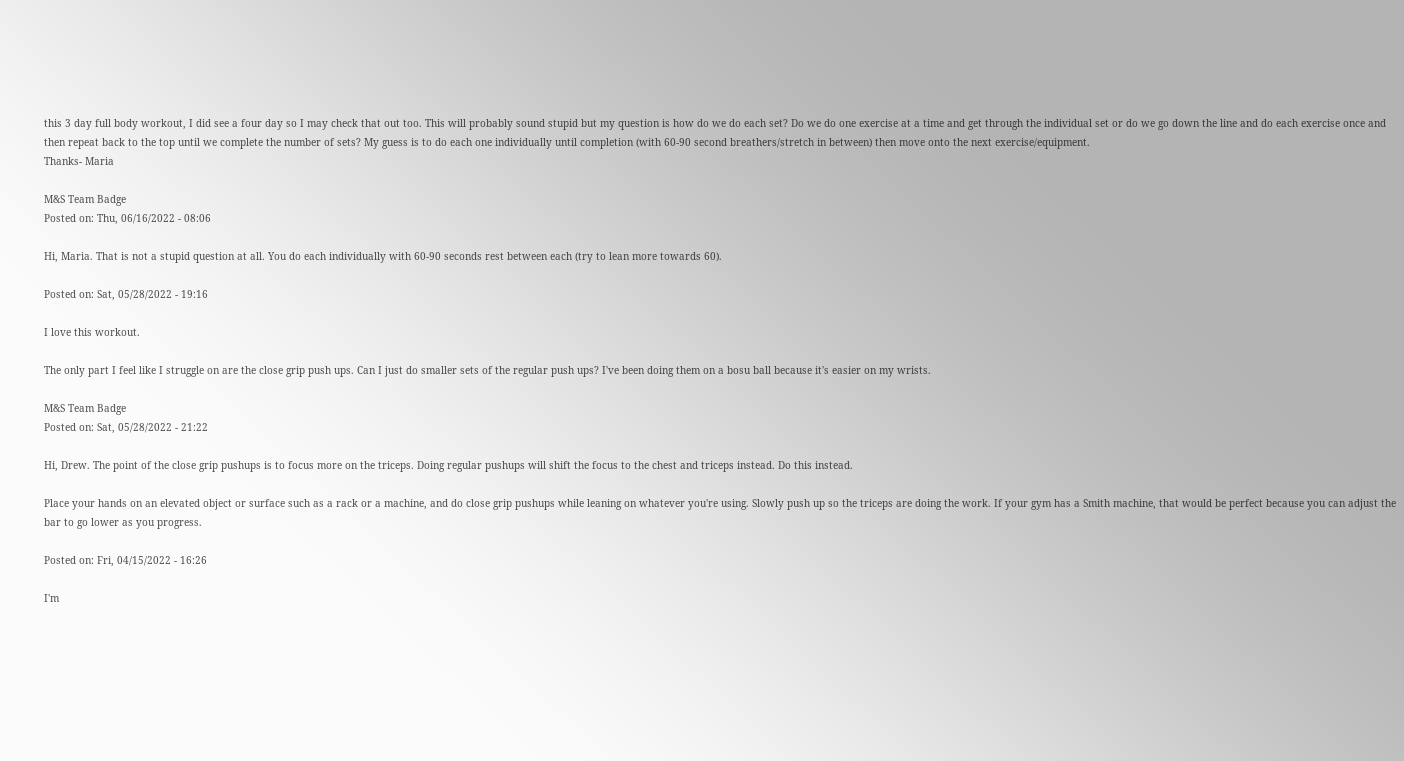this 3 day full body workout, I did see a four day so I may check that out too. This will probably sound stupid but my question is how do we do each set? Do we do one exercise at a time and get through the individual set or do we go down the line and do each exercise once and then repeat back to the top until we complete the number of sets? My guess is to do each one individually until completion (with 60-90 second breathers/stretch in between) then move onto the next exercise/equipment.
Thanks- Maria

M&S Team Badge
Posted on: Thu, 06/16/2022 - 08:06

Hi, Maria. That is not a stupid question at all. You do each individually with 60-90 seconds rest between each (try to lean more towards 60).

Posted on: Sat, 05/28/2022 - 19:16

I love this workout.

The only part I feel like I struggle on are the close grip push ups. Can I just do smaller sets of the regular push ups? I've been doing them on a bosu ball because it's easier on my wrists.

M&S Team Badge
Posted on: Sat, 05/28/2022 - 21:22

Hi, Drew. The point of the close grip pushups is to focus more on the triceps. Doing regular pushups will shift the focus to the chest and triceps instead. Do this instead.

Place your hands on an elevated object or surface such as a rack or a machine, and do close grip pushups while leaning on whatever you're using. Slowly push up so the triceps are doing the work. If your gym has a Smith machine, that would be perfect because you can adjust the bar to go lower as you progress.

Posted on: Fri, 04/15/2022 - 16:26

I'm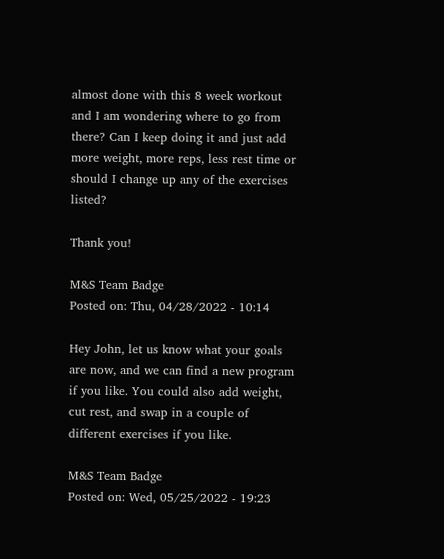almost done with this 8 week workout and I am wondering where to go from there? Can I keep doing it and just add more weight, more reps, less rest time or should I change up any of the exercises listed?

Thank you!

M&S Team Badge
Posted on: Thu, 04/28/2022 - 10:14

Hey John, let us know what your goals are now, and we can find a new program if you like. You could also add weight, cut rest, and swap in a couple of different exercises if you like.

M&S Team Badge
Posted on: Wed, 05/25/2022 - 19:23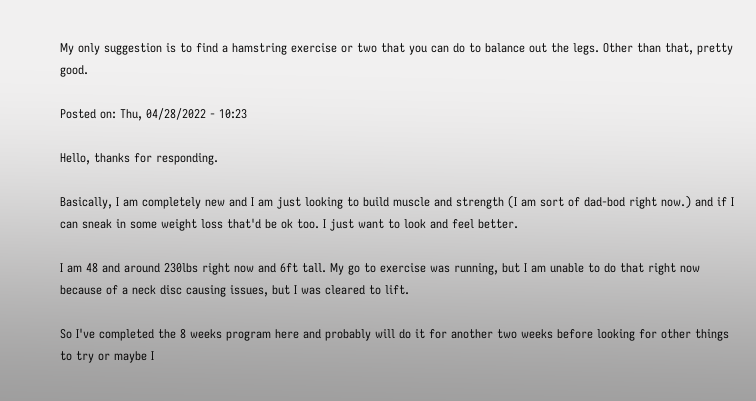My only suggestion is to find a hamstring exercise or two that you can do to balance out the legs. Other than that, pretty good.

Posted on: Thu, 04/28/2022 - 10:23

Hello, thanks for responding.

Basically, I am completely new and I am just looking to build muscle and strength (I am sort of dad-bod right now.) and if I can sneak in some weight loss that'd be ok too. I just want to look and feel better.

I am 48 and around 230lbs right now and 6ft tall. My go to exercise was running, but I am unable to do that right now because of a neck disc causing issues, but I was cleared to lift.

So I've completed the 8 weeks program here and probably will do it for another two weeks before looking for other things to try or maybe I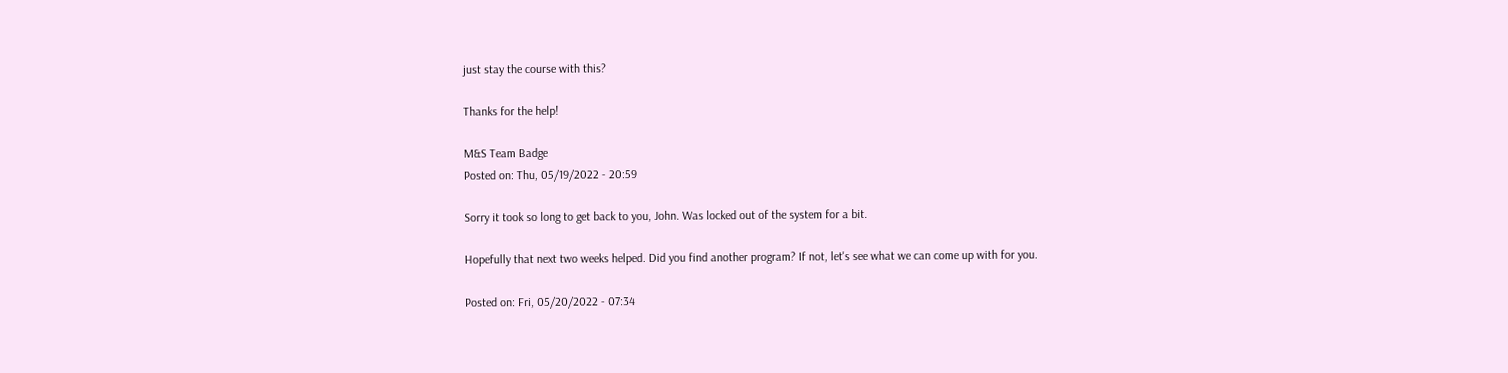just stay the course with this?

Thanks for the help!

M&S Team Badge
Posted on: Thu, 05/19/2022 - 20:59

Sorry it took so long to get back to you, John. Was locked out of the system for a bit.

Hopefully that next two weeks helped. Did you find another program? If not, let's see what we can come up with for you.

Posted on: Fri, 05/20/2022 - 07:34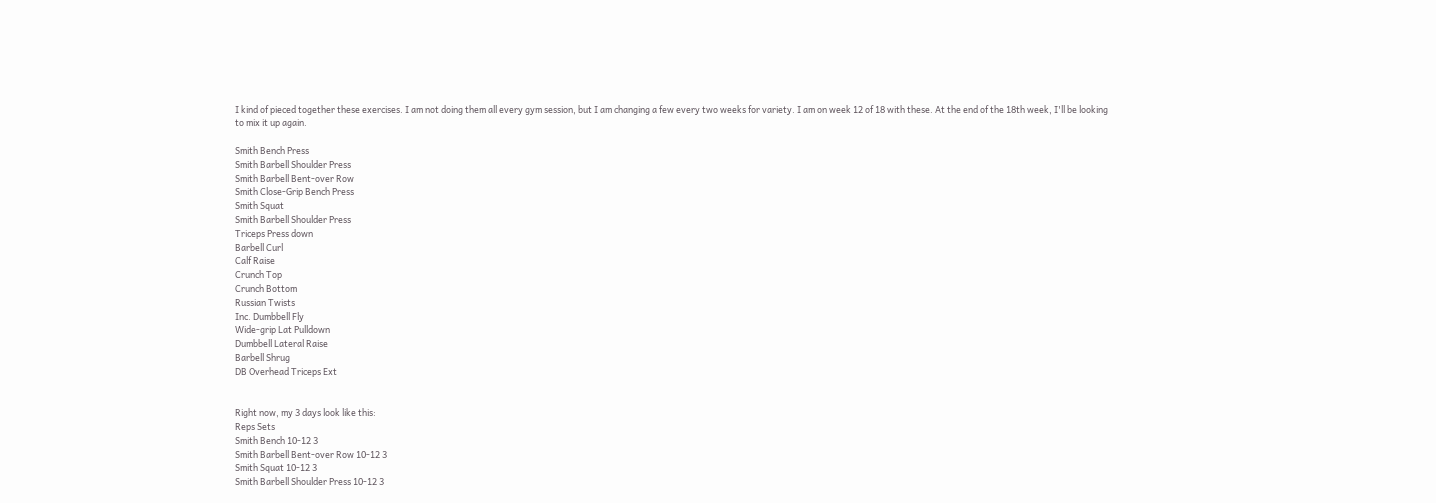I kind of pieced together these exercises. I am not doing them all every gym session, but I am changing a few every two weeks for variety. I am on week 12 of 18 with these. At the end of the 18th week, I'll be looking to mix it up again.

Smith Bench Press
Smith Barbell Shoulder Press
Smith Barbell Bent-over Row
Smith Close-Grip Bench Press
Smith Squat
Smith Barbell Shoulder Press
Triceps Press down
Barbell Curl
Calf Raise
Crunch Top
Crunch Bottom
Russian Twists
Inc. Dumbbell Fly
Wide-grip Lat Pulldown
Dumbbell Lateral Raise
Barbell Shrug
DB Overhead Triceps Ext


Right now, my 3 days look like this:
Reps Sets
Smith Bench 10-12 3
Smith Barbell Bent-over Row 10-12 3
Smith Squat 10-12 3
Smith Barbell Shoulder Press 10-12 3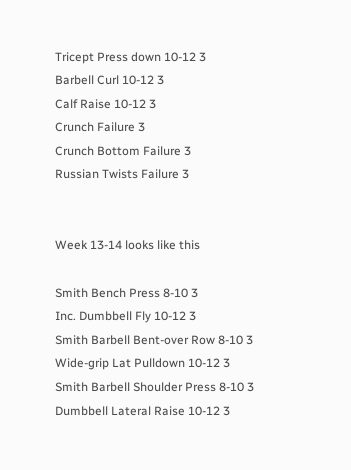Tricept Press down 10-12 3
Barbell Curl 10-12 3
Calf Raise 10-12 3
Crunch Failure 3
Crunch Bottom Failure 3
Russian Twists Failure 3


Week 13-14 looks like this

Smith Bench Press 8-10 3
Inc. Dumbbell Fly 10-12 3
Smith Barbell Bent-over Row 8-10 3
Wide-grip Lat Pulldown 10-12 3
Smith Barbell Shoulder Press 8-10 3
Dumbbell Lateral Raise 10-12 3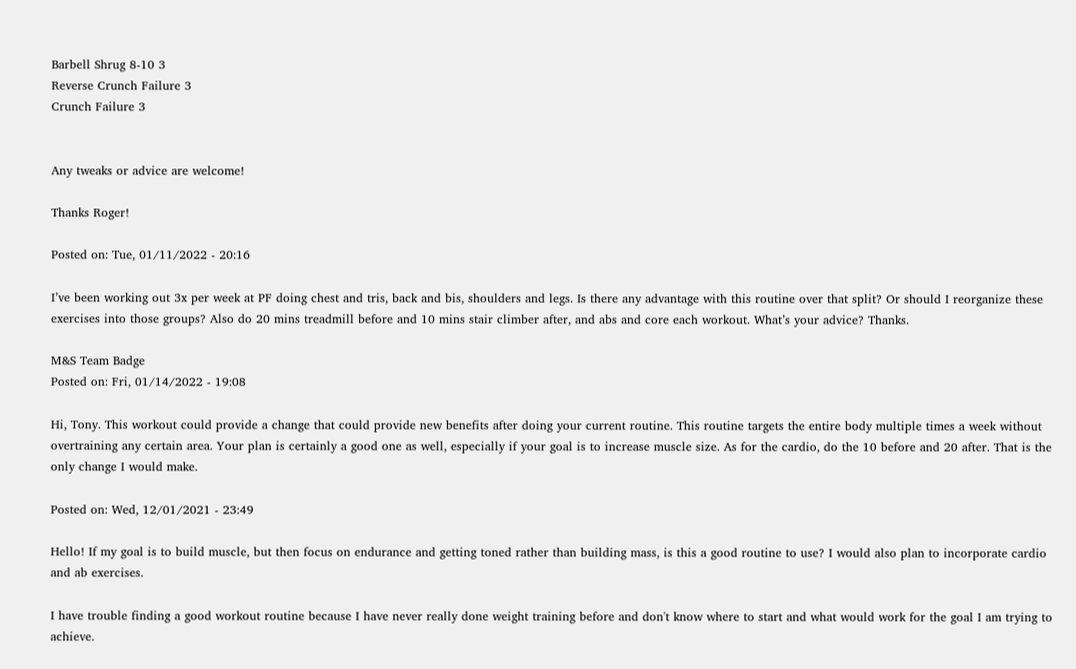Barbell Shrug 8-10 3
Reverse Crunch Failure 3
Crunch Failure 3


Any tweaks or advice are welcome!

Thanks Roger!

Posted on: Tue, 01/11/2022 - 20:16

I’ve been working out 3x per week at PF doing chest and tris, back and bis, shoulders and legs. Is there any advantage with this routine over that split? Or should I reorganize these exercises into those groups? Also do 20 mins treadmill before and 10 mins stair climber after, and abs and core each workout. What’s your advice? Thanks.

M&S Team Badge
Posted on: Fri, 01/14/2022 - 19:08

Hi, Tony. This workout could provide a change that could provide new benefits after doing your current routine. This routine targets the entire body multiple times a week without overtraining any certain area. Your plan is certainly a good one as well, especially if your goal is to increase muscle size. As for the cardio, do the 10 before and 20 after. That is the only change I would make.

Posted on: Wed, 12/01/2021 - 23:49

Hello! If my goal is to build muscle, but then focus on endurance and getting toned rather than building mass, is this a good routine to use? I would also plan to incorporate cardio and ab exercises.

I have trouble finding a good workout routine because I have never really done weight training before and don't know where to start and what would work for the goal I am trying to achieve.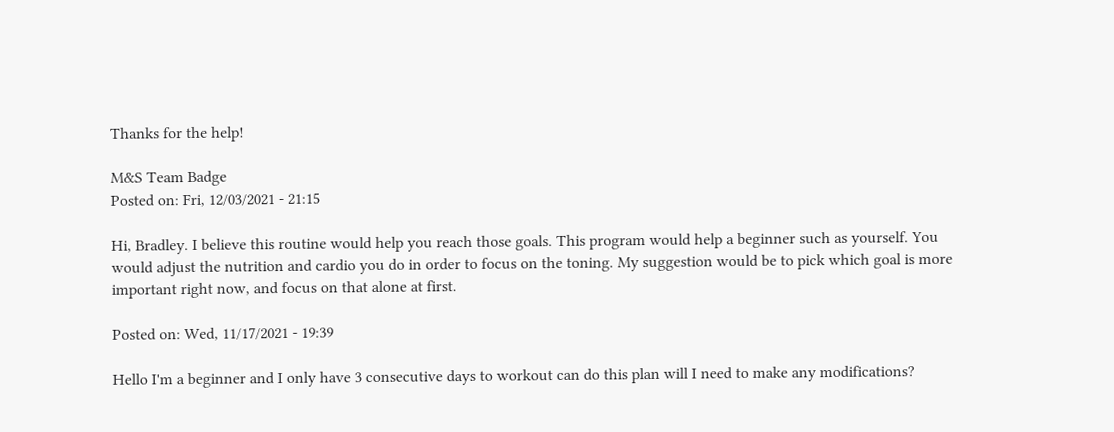Thanks for the help!

M&S Team Badge
Posted on: Fri, 12/03/2021 - 21:15

Hi, Bradley. I believe this routine would help you reach those goals. This program would help a beginner such as yourself. You would adjust the nutrition and cardio you do in order to focus on the toning. My suggestion would be to pick which goal is more important right now, and focus on that alone at first.

Posted on: Wed, 11/17/2021 - 19:39

Hello I'm a beginner and I only have 3 consecutive days to workout can do this plan will I need to make any modifications?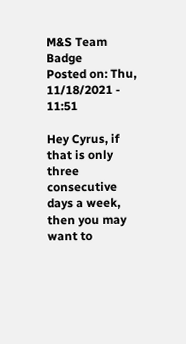M&S Team Badge
Posted on: Thu, 11/18/2021 - 11:51

Hey Cyrus, if that is only three consecutive days a week, then you may want to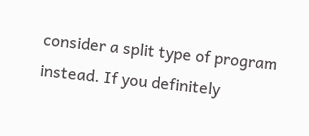consider a split type of program instead. If you definitely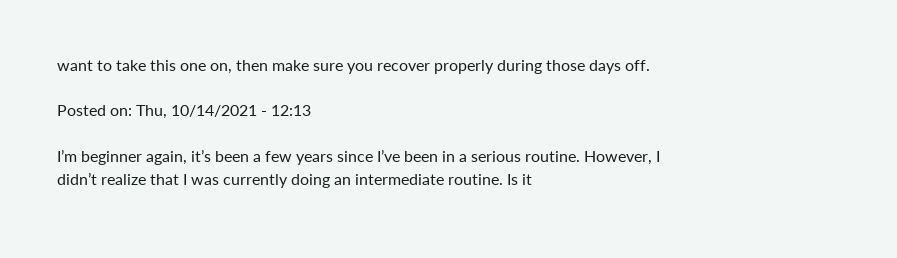want to take this one on, then make sure you recover properly during those days off.

Posted on: Thu, 10/14/2021 - 12:13

I’m beginner again, it’s been a few years since I’ve been in a serious routine. However, I didn’t realize that I was currently doing an intermediate routine. Is it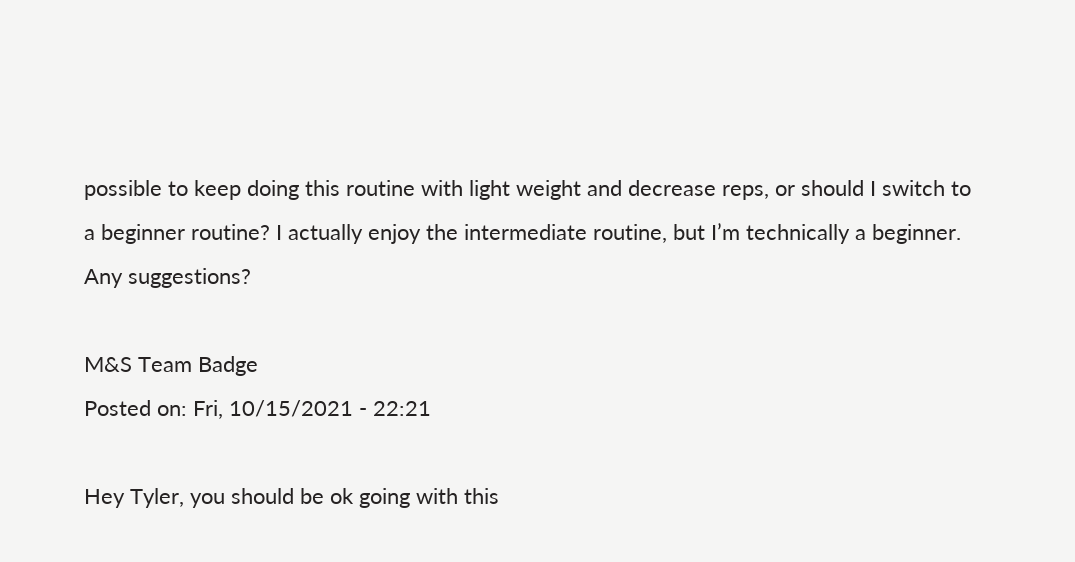possible to keep doing this routine with light weight and decrease reps, or should I switch to a beginner routine? I actually enjoy the intermediate routine, but I’m technically a beginner. Any suggestions?

M&S Team Badge
Posted on: Fri, 10/15/2021 - 22:21

Hey Tyler, you should be ok going with this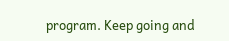program. Keep going and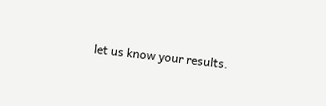let us know your results.